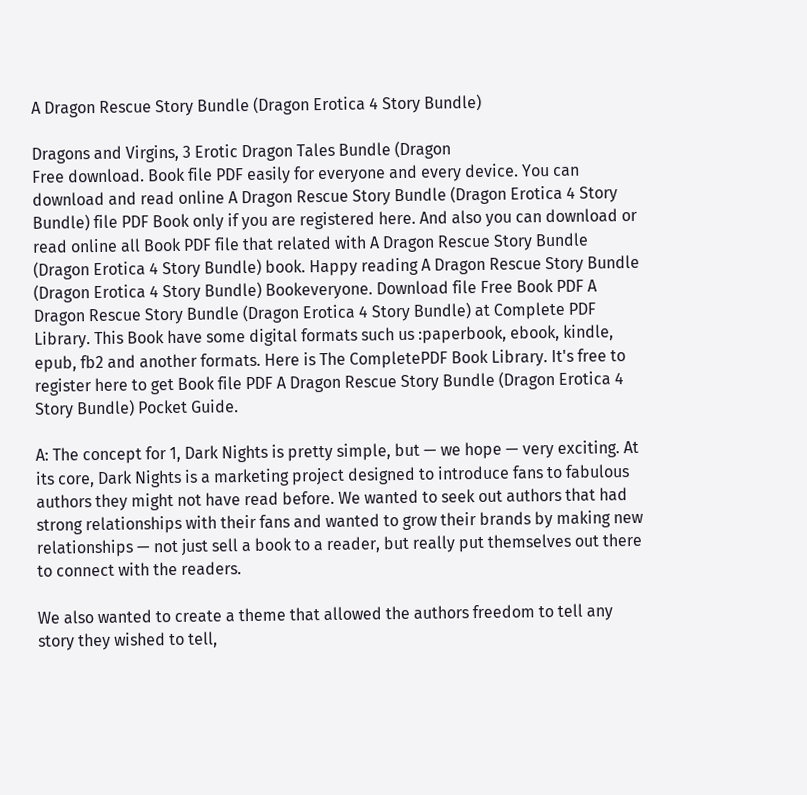A Dragon Rescue Story Bundle (Dragon Erotica 4 Story Bundle)

Dragons and Virgins, 3 Erotic Dragon Tales Bundle (Dragon
Free download. Book file PDF easily for everyone and every device. You can download and read online A Dragon Rescue Story Bundle (Dragon Erotica 4 Story Bundle) file PDF Book only if you are registered here. And also you can download or read online all Book PDF file that related with A Dragon Rescue Story Bundle (Dragon Erotica 4 Story Bundle) book. Happy reading A Dragon Rescue Story Bundle (Dragon Erotica 4 Story Bundle) Bookeveryone. Download file Free Book PDF A Dragon Rescue Story Bundle (Dragon Erotica 4 Story Bundle) at Complete PDF Library. This Book have some digital formats such us :paperbook, ebook, kindle, epub, fb2 and another formats. Here is The CompletePDF Book Library. It's free to register here to get Book file PDF A Dragon Rescue Story Bundle (Dragon Erotica 4 Story Bundle) Pocket Guide.

A: The concept for 1, Dark Nights is pretty simple, but — we hope — very exciting. At its core, Dark Nights is a marketing project designed to introduce fans to fabulous authors they might not have read before. We wanted to seek out authors that had strong relationships with their fans and wanted to grow their brands by making new relationships — not just sell a book to a reader, but really put themselves out there to connect with the readers.

We also wanted to create a theme that allowed the authors freedom to tell any story they wished to tell,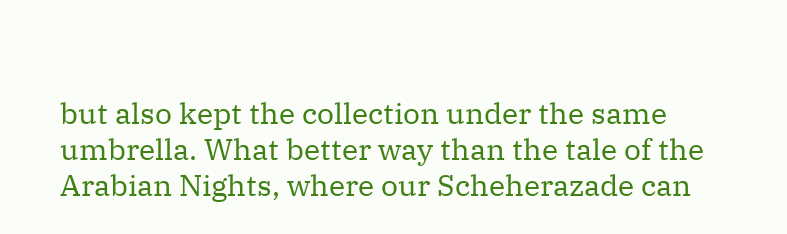but also kept the collection under the same umbrella. What better way than the tale of the Arabian Nights, where our Scheherazade can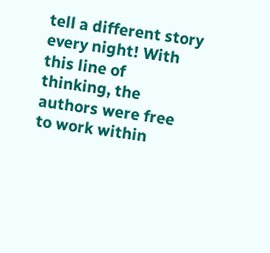tell a different story every night! With this line of thinking, the authors were free to work within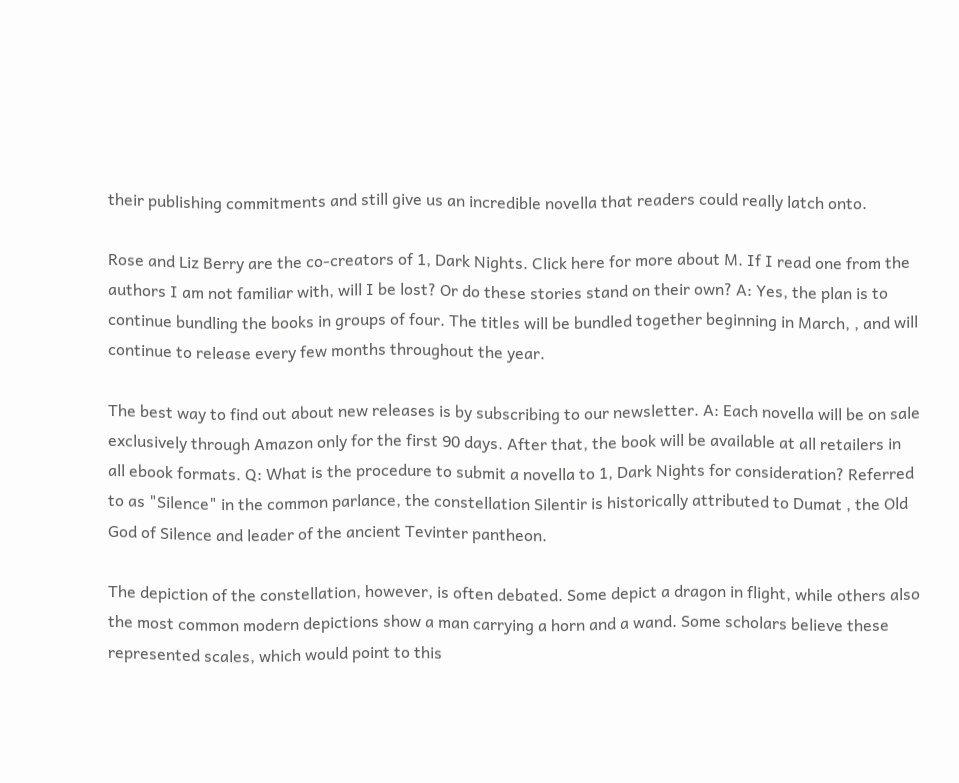their publishing commitments and still give us an incredible novella that readers could really latch onto.

Rose and Liz Berry are the co-creators of 1, Dark Nights. Click here for more about M. If I read one from the authors I am not familiar with, will I be lost? Or do these stories stand on their own? A: Yes, the plan is to continue bundling the books in groups of four. The titles will be bundled together beginning in March, , and will continue to release every few months throughout the year.

The best way to find out about new releases is by subscribing to our newsletter. A: Each novella will be on sale exclusively through Amazon only for the first 90 days. After that, the book will be available at all retailers in all ebook formats. Q: What is the procedure to submit a novella to 1, Dark Nights for consideration? Referred to as "Silence" in the common parlance, the constellation Silentir is historically attributed to Dumat , the Old God of Silence and leader of the ancient Tevinter pantheon.

The depiction of the constellation, however, is often debated. Some depict a dragon in flight, while others also the most common modern depictions show a man carrying a horn and a wand. Some scholars believe these represented scales, which would point to this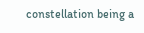constellation being a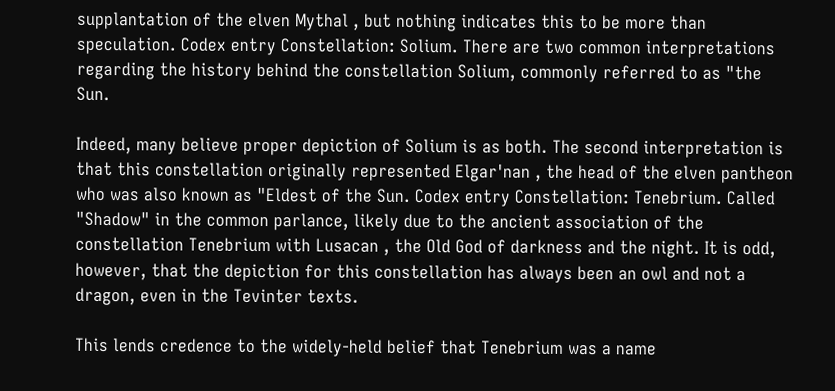supplantation of the elven Mythal , but nothing indicates this to be more than speculation. Codex entry Constellation: Solium. There are two common interpretations regarding the history behind the constellation Solium, commonly referred to as "the Sun.

Indeed, many believe proper depiction of Solium is as both. The second interpretation is that this constellation originally represented Elgar'nan , the head of the elven pantheon who was also known as "Eldest of the Sun. Codex entry Constellation: Tenebrium. Called "Shadow" in the common parlance, likely due to the ancient association of the constellation Tenebrium with Lusacan , the Old God of darkness and the night. It is odd, however, that the depiction for this constellation has always been an owl and not a dragon, even in the Tevinter texts.

This lends credence to the widely-held belief that Tenebrium was a name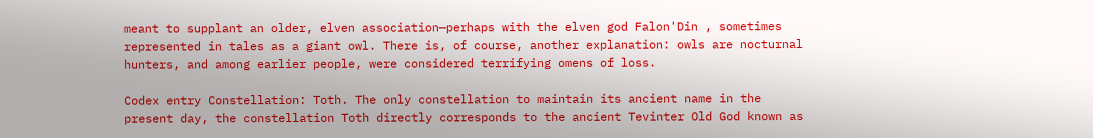meant to supplant an older, elven association—perhaps with the elven god Falon'Din , sometimes represented in tales as a giant owl. There is, of course, another explanation: owls are nocturnal hunters, and among earlier people, were considered terrifying omens of loss.

Codex entry Constellation: Toth. The only constellation to maintain its ancient name in the present day, the constellation Toth directly corresponds to the ancient Tevinter Old God known as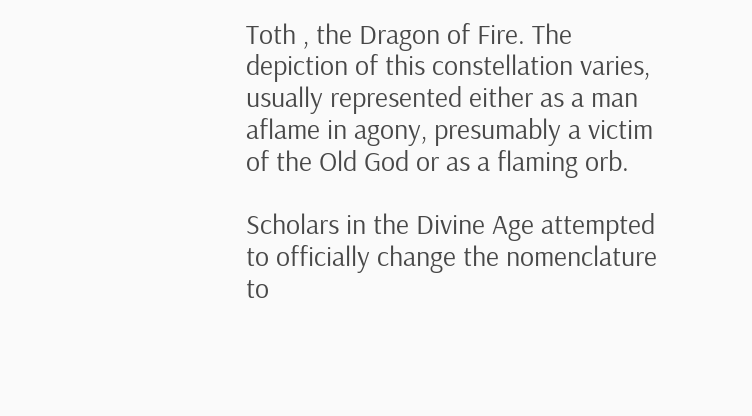Toth , the Dragon of Fire. The depiction of this constellation varies, usually represented either as a man aflame in agony, presumably a victim of the Old God or as a flaming orb.

Scholars in the Divine Age attempted to officially change the nomenclature to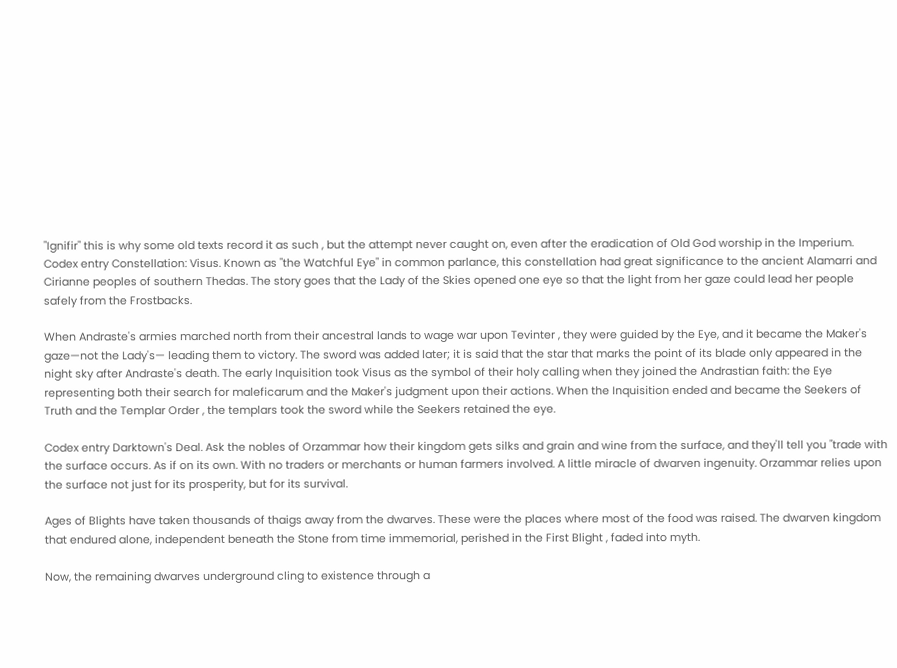"Ignifir" this is why some old texts record it as such , but the attempt never caught on, even after the eradication of Old God worship in the Imperium. Codex entry Constellation: Visus. Known as "the Watchful Eye" in common parlance, this constellation had great significance to the ancient Alamarri and Cirianne peoples of southern Thedas. The story goes that the Lady of the Skies opened one eye so that the light from her gaze could lead her people safely from the Frostbacks.

When Andraste's armies marched north from their ancestral lands to wage war upon Tevinter , they were guided by the Eye, and it became the Maker's gaze—not the Lady's— leading them to victory. The sword was added later; it is said that the star that marks the point of its blade only appeared in the night sky after Andraste's death. The early Inquisition took Visus as the symbol of their holy calling when they joined the Andrastian faith: the Eye representing both their search for maleficarum and the Maker's judgment upon their actions. When the Inquisition ended and became the Seekers of Truth and the Templar Order , the templars took the sword while the Seekers retained the eye.

Codex entry Darktown's Deal. Ask the nobles of Orzammar how their kingdom gets silks and grain and wine from the surface, and they'll tell you "trade with the surface occurs. As if on its own. With no traders or merchants or human farmers involved. A little miracle of dwarven ingenuity. Orzammar relies upon the surface not just for its prosperity, but for its survival.

Ages of Blights have taken thousands of thaigs away from the dwarves. These were the places where most of the food was raised. The dwarven kingdom that endured alone, independent beneath the Stone from time immemorial, perished in the First Blight , faded into myth.

Now, the remaining dwarves underground cling to existence through a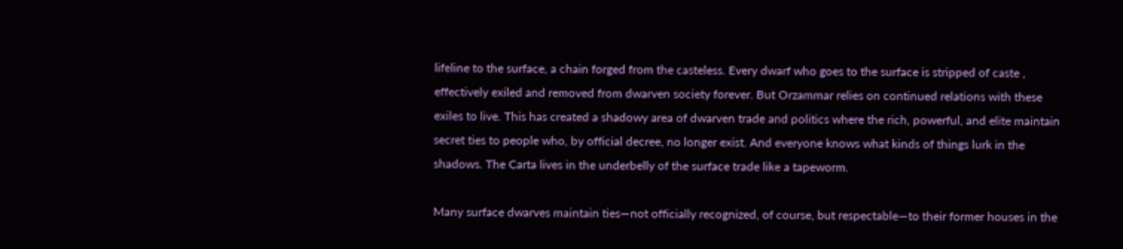lifeline to the surface, a chain forged from the casteless. Every dwarf who goes to the surface is stripped of caste , effectively exiled and removed from dwarven society forever. But Orzammar relies on continued relations with these exiles to live. This has created a shadowy area of dwarven trade and politics where the rich, powerful, and elite maintain secret ties to people who, by official decree, no longer exist. And everyone knows what kinds of things lurk in the shadows. The Carta lives in the underbelly of the surface trade like a tapeworm.

Many surface dwarves maintain ties—not officially recognized, of course, but respectable—to their former houses in the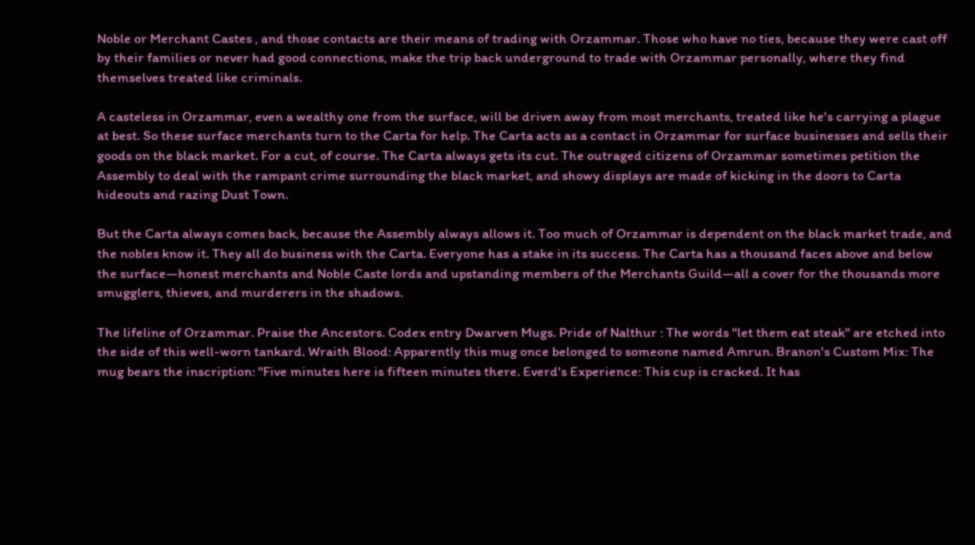Noble or Merchant Castes , and those contacts are their means of trading with Orzammar. Those who have no ties, because they were cast off by their families or never had good connections, make the trip back underground to trade with Orzammar personally, where they find themselves treated like criminals.

A casteless in Orzammar, even a wealthy one from the surface, will be driven away from most merchants, treated like he's carrying a plague at best. So these surface merchants turn to the Carta for help. The Carta acts as a contact in Orzammar for surface businesses and sells their goods on the black market. For a cut, of course. The Carta always gets its cut. The outraged citizens of Orzammar sometimes petition the Assembly to deal with the rampant crime surrounding the black market, and showy displays are made of kicking in the doors to Carta hideouts and razing Dust Town.

But the Carta always comes back, because the Assembly always allows it. Too much of Orzammar is dependent on the black market trade, and the nobles know it. They all do business with the Carta. Everyone has a stake in its success. The Carta has a thousand faces above and below the surface—honest merchants and Noble Caste lords and upstanding members of the Merchants Guild—all a cover for the thousands more smugglers, thieves, and murderers in the shadows.

The lifeline of Orzammar. Praise the Ancestors. Codex entry Dwarven Mugs. Pride of Nalthur : The words "let them eat steak" are etched into the side of this well-worn tankard. Wraith Blood: Apparently this mug once belonged to someone named Amrun. Branon's Custom Mix: The mug bears the inscription: "Five minutes here is fifteen minutes there. Everd's Experience: This cup is cracked. It has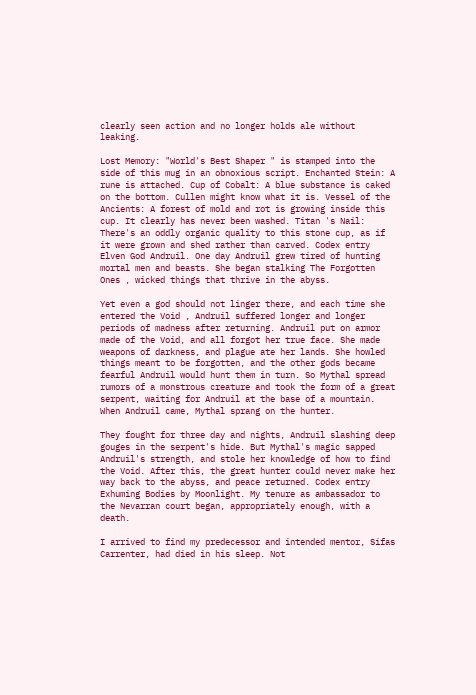clearly seen action and no longer holds ale without leaking.

Lost Memory: "World's Best Shaper " is stamped into the side of this mug in an obnoxious script. Enchanted Stein: A rune is attached. Cup of Cobalt: A blue substance is caked on the bottom. Cullen might know what it is. Vessel of the Ancients: A forest of mold and rot is growing inside this cup. It clearly has never been washed. Titan 's Nail: There's an oddly organic quality to this stone cup, as if it were grown and shed rather than carved. Codex entry Elven God Andruil. One day Andruil grew tired of hunting mortal men and beasts. She began stalking The Forgotten Ones , wicked things that thrive in the abyss.

Yet even a god should not linger there, and each time she entered the Void , Andruil suffered longer and longer periods of madness after returning. Andruil put on armor made of the Void, and all forgot her true face. She made weapons of darkness, and plague ate her lands. She howled things meant to be forgotten, and the other gods became fearful Andruil would hunt them in turn. So Mythal spread rumors of a monstrous creature and took the form of a great serpent, waiting for Andruil at the base of a mountain. When Andruil came, Mythal sprang on the hunter.

They fought for three day and nights, Andruil slashing deep gouges in the serpent's hide. But Mythal's magic sapped Andruil's strength, and stole her knowledge of how to find the Void. After this, the great hunter could never make her way back to the abyss, and peace returned. Codex entry Exhuming Bodies by Moonlight. My tenure as ambassador to the Nevarran court began, appropriately enough, with a death.

I arrived to find my predecessor and intended mentor, Sifas Carrenter, had died in his sleep. Not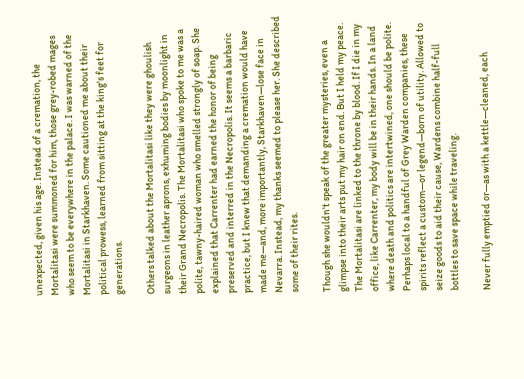unexpected, given his age. Instead of a cremation, the Mortalitasi were summoned for him, those grey-robed mages who seem to be everywhere in the palace. I was warned of the Mortalitasi in Starkhaven. Some cautioned me about their political prowess, learned from sitting at the king's feet for generations.

Others talked about the Mortalitasi like they were ghoulish surgeons in leather aprons, exhuming bodies by moonlight in their Grand Necropolis. The Mortalitasi who spoke to me was a polite, tawny-haired woman who smelled strongly of soap. She explained that Carrenter had earned the honor of being preserved and interred in the Necropolis. It seems a barbaric practice, but I knew that demanding a cremation would have made me—and, more importantly, Starkhaven—lose face in Nevarra. Instead, my thanks seemed to please her. She described some of their rites.

Though she wouldn't speak of the greater mysteries, even a glimpse into their arts put my hair on end. But I held my peace. The Mortalitasi are linked to the throne by blood. If I die in my office, like Carrenter, my body will be in their hands. In a land where death and politics are intertwined, one should be polite. Perhaps local to a handful of Grey Warden companies, these spirits reflect a custom—or legend—born of utility. Allowed to seize goods to aid their cause, Wardens combine half-full bottles to save space while traveling.

Never fully emptied or—as with a kettle—cleaned, each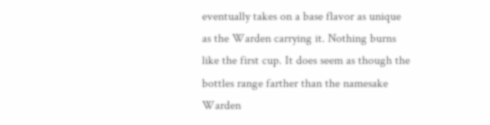eventually takes on a base flavor as unique as the Warden carrying it. Nothing burns like the first cup. It does seem as though the bottles range farther than the namesake Warden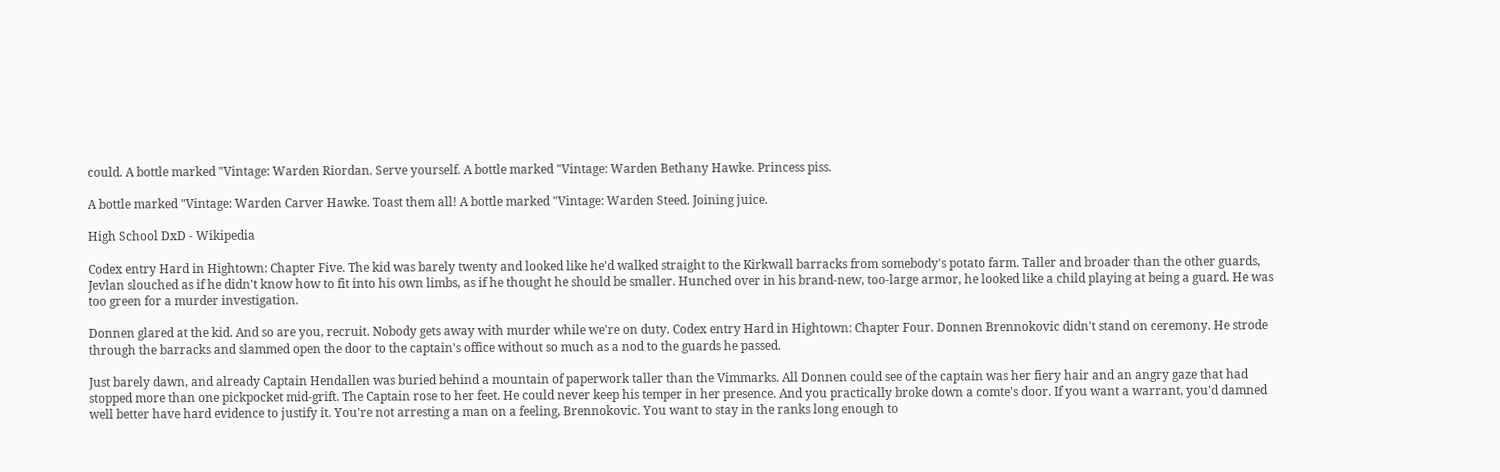could. A bottle marked "Vintage: Warden Riordan. Serve yourself. A bottle marked "Vintage: Warden Bethany Hawke. Princess piss.

A bottle marked "Vintage: Warden Carver Hawke. Toast them all! A bottle marked "Vintage: Warden Steed. Joining juice.

High School DxD - Wikipedia

Codex entry Hard in Hightown: Chapter Five. The kid was barely twenty and looked like he'd walked straight to the Kirkwall barracks from somebody's potato farm. Taller and broader than the other guards, Jevlan slouched as if he didn't know how to fit into his own limbs, as if he thought he should be smaller. Hunched over in his brand-new, too-large armor, he looked like a child playing at being a guard. He was too green for a murder investigation.

Donnen glared at the kid. And so are you, recruit. Nobody gets away with murder while we're on duty. Codex entry Hard in Hightown: Chapter Four. Donnen Brennokovic didn't stand on ceremony. He strode through the barracks and slammed open the door to the captain's office without so much as a nod to the guards he passed.

Just barely dawn, and already Captain Hendallen was buried behind a mountain of paperwork taller than the Vimmarks. All Donnen could see of the captain was her fiery hair and an angry gaze that had stopped more than one pickpocket mid-grift. The Captain rose to her feet. He could never keep his temper in her presence. And you practically broke down a comte's door. If you want a warrant, you'd damned well better have hard evidence to justify it. You're not arresting a man on a feeling, Brennokovic. You want to stay in the ranks long enough to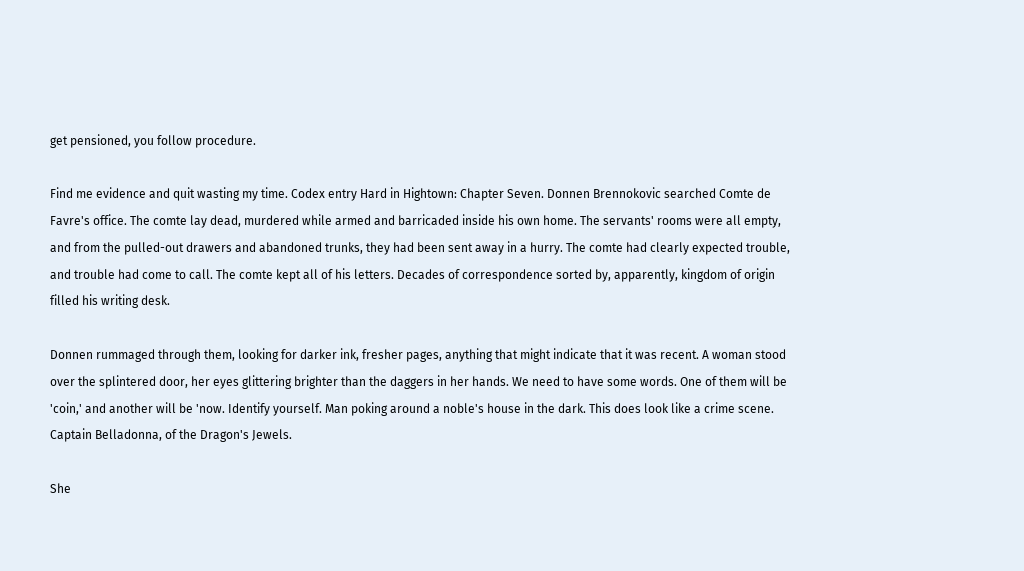get pensioned, you follow procedure.

Find me evidence and quit wasting my time. Codex entry Hard in Hightown: Chapter Seven. Donnen Brennokovic searched Comte de Favre's office. The comte lay dead, murdered while armed and barricaded inside his own home. The servants' rooms were all empty, and from the pulled-out drawers and abandoned trunks, they had been sent away in a hurry. The comte had clearly expected trouble, and trouble had come to call. The comte kept all of his letters. Decades of correspondence sorted by, apparently, kingdom of origin filled his writing desk.

Donnen rummaged through them, looking for darker ink, fresher pages, anything that might indicate that it was recent. A woman stood over the splintered door, her eyes glittering brighter than the daggers in her hands. We need to have some words. One of them will be 'coin,' and another will be 'now. Identify yourself. Man poking around a noble's house in the dark. This does look like a crime scene. Captain Belladonna, of the Dragon's Jewels.

She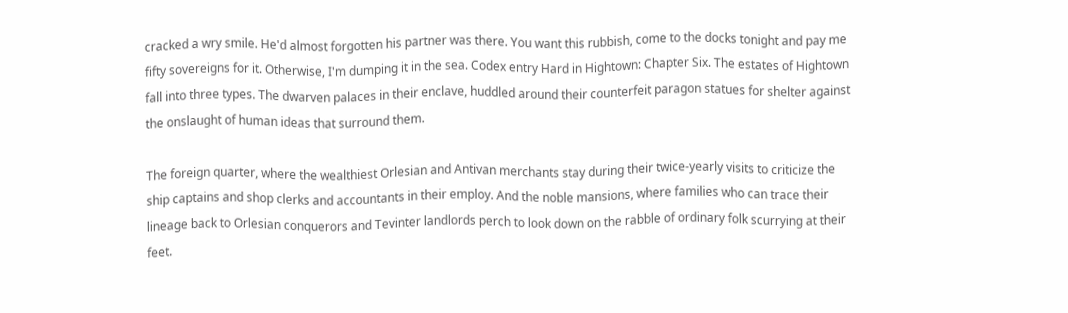cracked a wry smile. He'd almost forgotten his partner was there. You want this rubbish, come to the docks tonight and pay me fifty sovereigns for it. Otherwise, I'm dumping it in the sea. Codex entry Hard in Hightown: Chapter Six. The estates of Hightown fall into three types. The dwarven palaces in their enclave, huddled around their counterfeit paragon statues for shelter against the onslaught of human ideas that surround them.

The foreign quarter, where the wealthiest Orlesian and Antivan merchants stay during their twice-yearly visits to criticize the ship captains and shop clerks and accountants in their employ. And the noble mansions, where families who can trace their lineage back to Orlesian conquerors and Tevinter landlords perch to look down on the rabble of ordinary folk scurrying at their feet.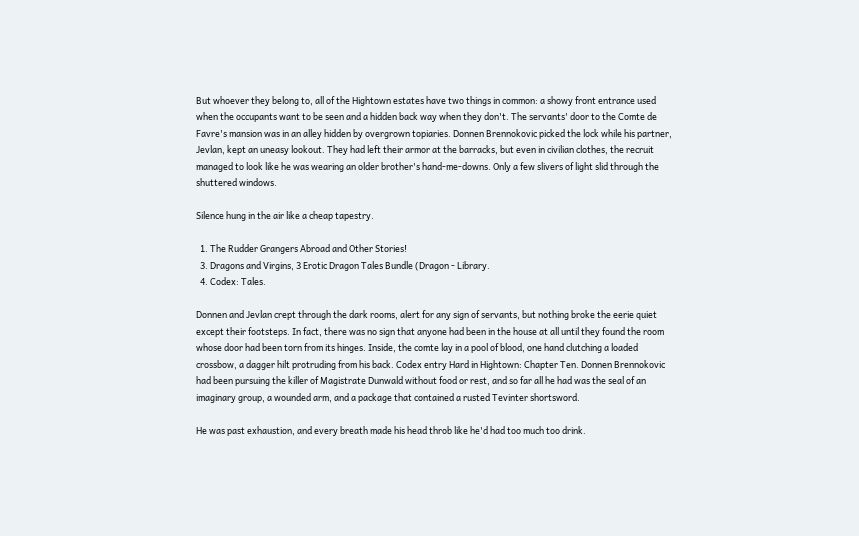But whoever they belong to, all of the Hightown estates have two things in common: a showy front entrance used when the occupants want to be seen and a hidden back way when they don't. The servants' door to the Comte de Favre's mansion was in an alley hidden by overgrown topiaries. Donnen Brennokovic picked the lock while his partner, Jevlan, kept an uneasy lookout. They had left their armor at the barracks, but even in civilian clothes, the recruit managed to look like he was wearing an older brother's hand-me-downs. Only a few slivers of light slid through the shuttered windows.

Silence hung in the air like a cheap tapestry.

  1. The Rudder Grangers Abroad and Other Stories!
  3. Dragons and Virgins, 3 Erotic Dragon Tales Bundle (Dragon - Library.
  4. Codex: Tales.

Donnen and Jevlan crept through the dark rooms, alert for any sign of servants, but nothing broke the eerie quiet except their footsteps. In fact, there was no sign that anyone had been in the house at all until they found the room whose door had been torn from its hinges. Inside, the comte lay in a pool of blood, one hand clutching a loaded crossbow, a dagger hilt protruding from his back. Codex entry Hard in Hightown: Chapter Ten. Donnen Brennokovic had been pursuing the killer of Magistrate Dunwald without food or rest, and so far all he had was the seal of an imaginary group, a wounded arm, and a package that contained a rusted Tevinter shortsword.

He was past exhaustion, and every breath made his head throb like he'd had too much too drink.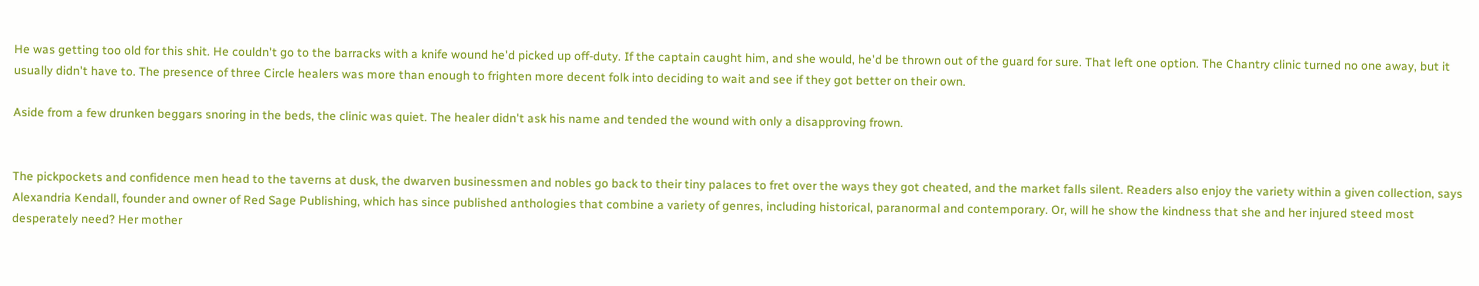He was getting too old for this shit. He couldn't go to the barracks with a knife wound he'd picked up off-duty. If the captain caught him, and she would, he'd be thrown out of the guard for sure. That left one option. The Chantry clinic turned no one away, but it usually didn't have to. The presence of three Circle healers was more than enough to frighten more decent folk into deciding to wait and see if they got better on their own.

Aside from a few drunken beggars snoring in the beds, the clinic was quiet. The healer didn't ask his name and tended the wound with only a disapproving frown.


The pickpockets and confidence men head to the taverns at dusk, the dwarven businessmen and nobles go back to their tiny palaces to fret over the ways they got cheated, and the market falls silent. Readers also enjoy the variety within a given collection, says Alexandria Kendall, founder and owner of Red Sage Publishing, which has since published anthologies that combine a variety of genres, including historical, paranormal and contemporary. Or, will he show the kindness that she and her injured steed most desperately need? Her mother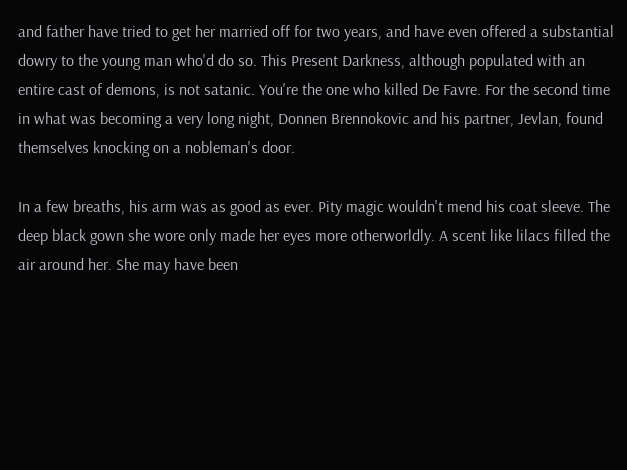and father have tried to get her married off for two years, and have even offered a substantial dowry to the young man who'd do so. This Present Darkness, although populated with an entire cast of demons, is not satanic. You're the one who killed De Favre. For the second time in what was becoming a very long night, Donnen Brennokovic and his partner, Jevlan, found themselves knocking on a nobleman's door.

In a few breaths, his arm was as good as ever. Pity magic wouldn't mend his coat sleeve. The deep black gown she wore only made her eyes more otherworldly. A scent like lilacs filled the air around her. She may have been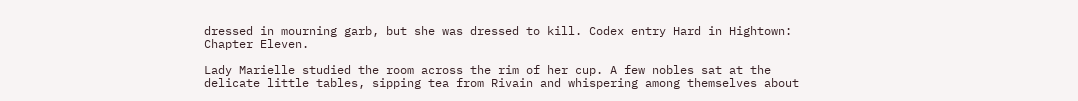dressed in mourning garb, but she was dressed to kill. Codex entry Hard in Hightown: Chapter Eleven.

Lady Marielle studied the room across the rim of her cup. A few nobles sat at the delicate little tables, sipping tea from Rivain and whispering among themselves about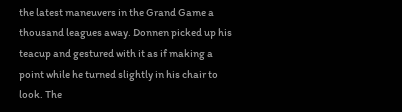the latest maneuvers in the Grand Game a thousand leagues away. Donnen picked up his teacup and gestured with it as if making a point while he turned slightly in his chair to look. The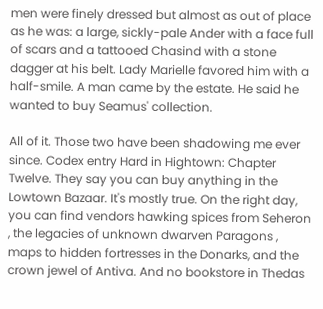men were finely dressed but almost as out of place as he was: a large, sickly-pale Ander with a face full of scars and a tattooed Chasind with a stone dagger at his belt. Lady Marielle favored him with a half-smile. A man came by the estate. He said he wanted to buy Seamus' collection.

All of it. Those two have been shadowing me ever since. Codex entry Hard in Hightown: Chapter Twelve. They say you can buy anything in the Lowtown Bazaar. It's mostly true. On the right day, you can find vendors hawking spices from Seheron , the legacies of unknown dwarven Paragons , maps to hidden fortresses in the Donarks, and the crown jewel of Antiva. And no bookstore in Thedas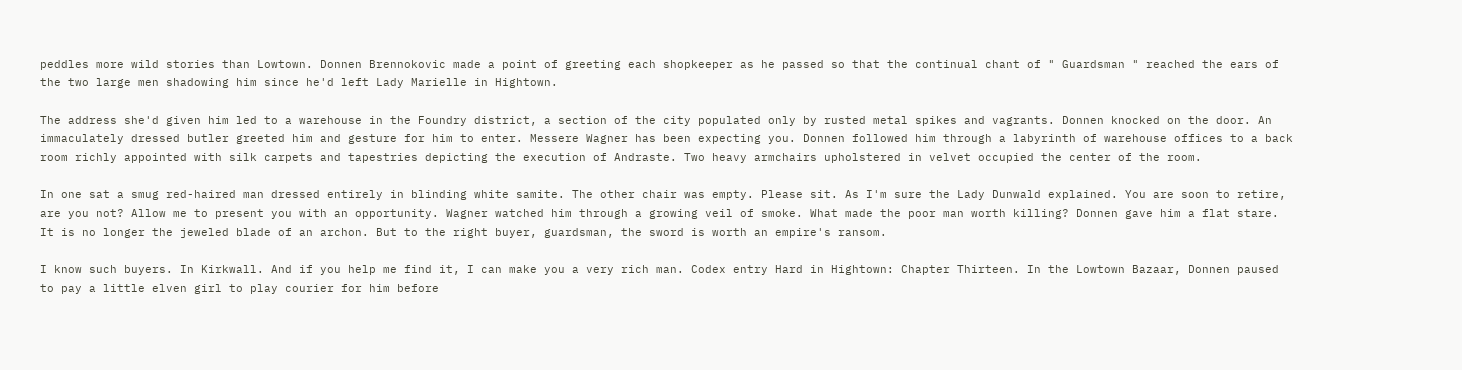peddles more wild stories than Lowtown. Donnen Brennokovic made a point of greeting each shopkeeper as he passed so that the continual chant of " Guardsman " reached the ears of the two large men shadowing him since he'd left Lady Marielle in Hightown.

The address she'd given him led to a warehouse in the Foundry district, a section of the city populated only by rusted metal spikes and vagrants. Donnen knocked on the door. An immaculately dressed butler greeted him and gesture for him to enter. Messere Wagner has been expecting you. Donnen followed him through a labyrinth of warehouse offices to a back room richly appointed with silk carpets and tapestries depicting the execution of Andraste. Two heavy armchairs upholstered in velvet occupied the center of the room.

In one sat a smug red-haired man dressed entirely in blinding white samite. The other chair was empty. Please sit. As I'm sure the Lady Dunwald explained. You are soon to retire, are you not? Allow me to present you with an opportunity. Wagner watched him through a growing veil of smoke. What made the poor man worth killing? Donnen gave him a flat stare. It is no longer the jeweled blade of an archon. But to the right buyer, guardsman, the sword is worth an empire's ransom.

I know such buyers. In Kirkwall. And if you help me find it, I can make you a very rich man. Codex entry Hard in Hightown: Chapter Thirteen. In the Lowtown Bazaar, Donnen paused to pay a little elven girl to play courier for him before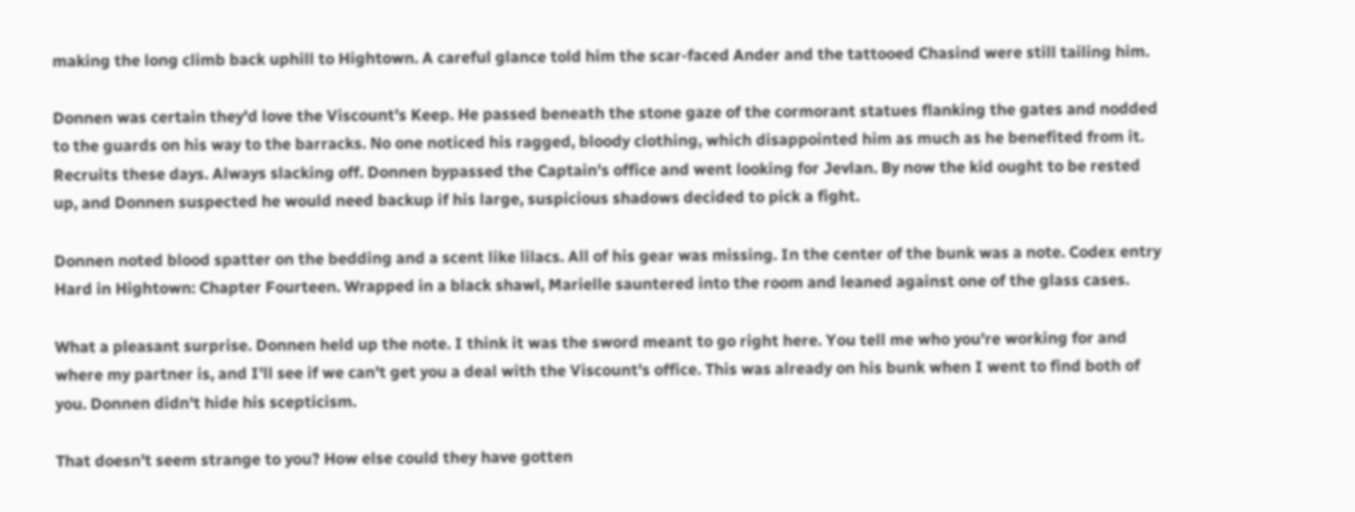making the long climb back uphill to Hightown. A careful glance told him the scar-faced Ander and the tattooed Chasind were still tailing him.

Donnen was certain they'd love the Viscount's Keep. He passed beneath the stone gaze of the cormorant statues flanking the gates and nodded to the guards on his way to the barracks. No one noticed his ragged, bloody clothing, which disappointed him as much as he benefited from it. Recruits these days. Always slacking off. Donnen bypassed the Captain's office and went looking for Jevlan. By now the kid ought to be rested up, and Donnen suspected he would need backup if his large, suspicious shadows decided to pick a fight.

Donnen noted blood spatter on the bedding and a scent like lilacs. All of his gear was missing. In the center of the bunk was a note. Codex entry Hard in Hightown: Chapter Fourteen. Wrapped in a black shawl, Marielle sauntered into the room and leaned against one of the glass cases.

What a pleasant surprise. Donnen held up the note. I think it was the sword meant to go right here. You tell me who you're working for and where my partner is, and I'll see if we can't get you a deal with the Viscount's office. This was already on his bunk when I went to find both of you. Donnen didn't hide his scepticism.

That doesn't seem strange to you? How else could they have gotten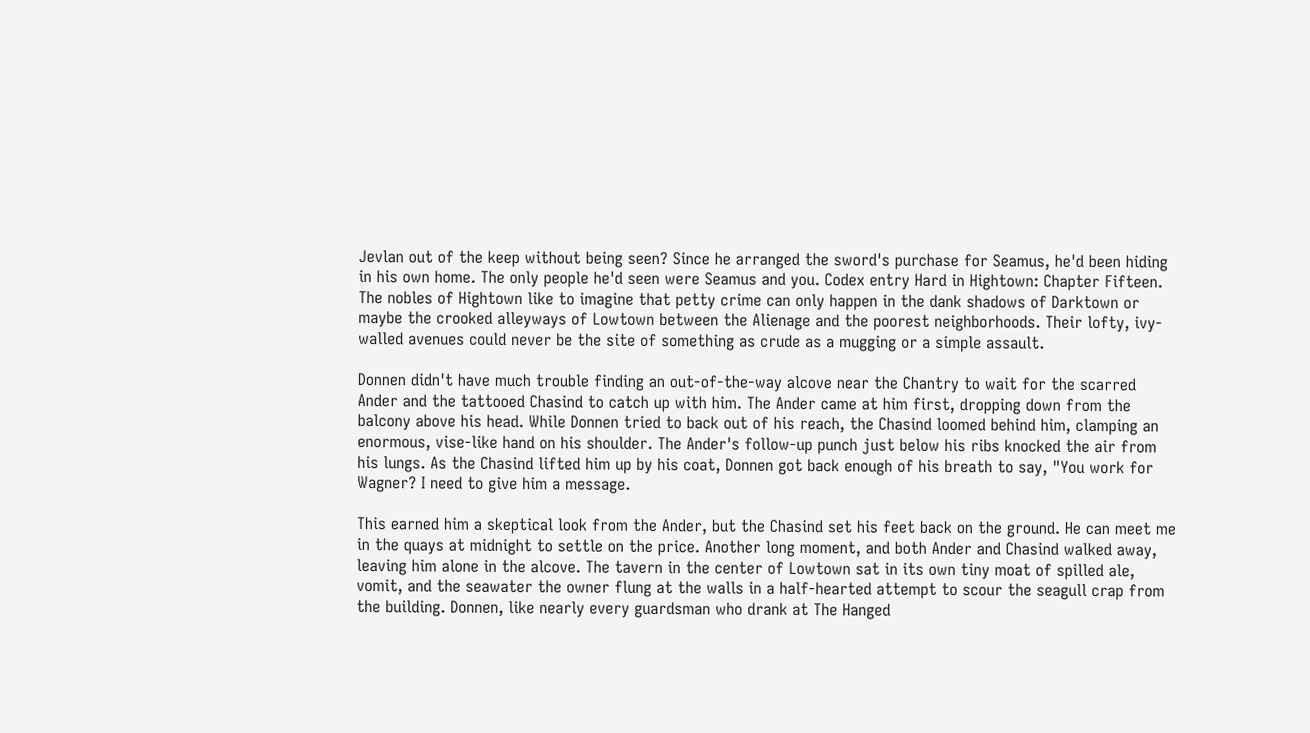Jevlan out of the keep without being seen? Since he arranged the sword's purchase for Seamus, he'd been hiding in his own home. The only people he'd seen were Seamus and you. Codex entry Hard in Hightown: Chapter Fifteen. The nobles of Hightown like to imagine that petty crime can only happen in the dank shadows of Darktown or maybe the crooked alleyways of Lowtown between the Alienage and the poorest neighborhoods. Their lofty, ivy-walled avenues could never be the site of something as crude as a mugging or a simple assault.

Donnen didn't have much trouble finding an out-of-the-way alcove near the Chantry to wait for the scarred Ander and the tattooed Chasind to catch up with him. The Ander came at him first, dropping down from the balcony above his head. While Donnen tried to back out of his reach, the Chasind loomed behind him, clamping an enormous, vise-like hand on his shoulder. The Ander's follow-up punch just below his ribs knocked the air from his lungs. As the Chasind lifted him up by his coat, Donnen got back enough of his breath to say, "You work for Wagner? I need to give him a message.

This earned him a skeptical look from the Ander, but the Chasind set his feet back on the ground. He can meet me in the quays at midnight to settle on the price. Another long moment, and both Ander and Chasind walked away, leaving him alone in the alcove. The tavern in the center of Lowtown sat in its own tiny moat of spilled ale, vomit, and the seawater the owner flung at the walls in a half-hearted attempt to scour the seagull crap from the building. Donnen, like nearly every guardsman who drank at The Hanged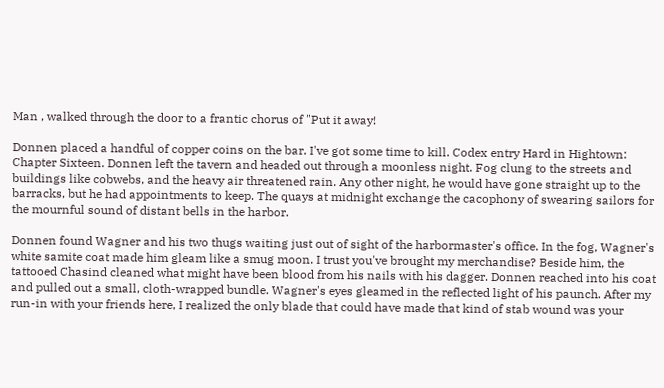Man , walked through the door to a frantic chorus of "Put it away!

Donnen placed a handful of copper coins on the bar. I've got some time to kill. Codex entry Hard in Hightown: Chapter Sixteen. Donnen left the tavern and headed out through a moonless night. Fog clung to the streets and buildings like cobwebs, and the heavy air threatened rain. Any other night, he would have gone straight up to the barracks, but he had appointments to keep. The quays at midnight exchange the cacophony of swearing sailors for the mournful sound of distant bells in the harbor.

Donnen found Wagner and his two thugs waiting just out of sight of the harbormaster's office. In the fog, Wagner's white samite coat made him gleam like a smug moon. I trust you've brought my merchandise? Beside him, the tattooed Chasind cleaned what might have been blood from his nails with his dagger. Donnen reached into his coat and pulled out a small, cloth-wrapped bundle. Wagner's eyes gleamed in the reflected light of his paunch. After my run-in with your friends here, I realized the only blade that could have made that kind of stab wound was your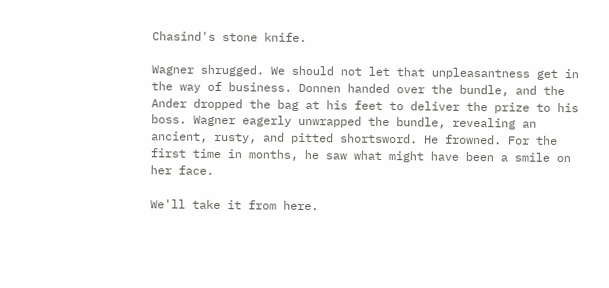Chasind's stone knife.

Wagner shrugged. We should not let that unpleasantness get in the way of business. Donnen handed over the bundle, and the Ander dropped the bag at his feet to deliver the prize to his boss. Wagner eagerly unwrapped the bundle, revealing an ancient, rusty, and pitted shortsword. He frowned. For the first time in months, he saw what might have been a smile on her face.

We'll take it from here.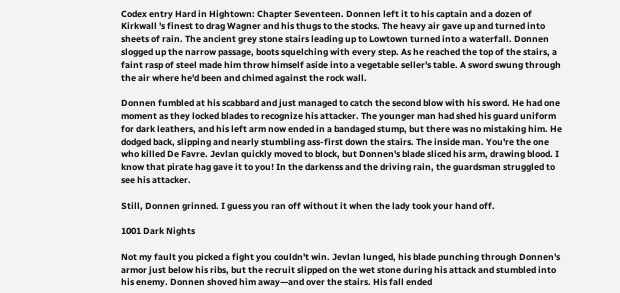Codex entry Hard in Hightown: Chapter Seventeen. Donnen left it to his captain and a dozen of Kirkwall 's finest to drag Wagner and his thugs to the stocks. The heavy air gave up and turned into sheets of rain. The ancient grey stone stairs leading up to Lowtown turned into a waterfall. Donnen slogged up the narrow passage, boots squelching with every step. As he reached the top of the stairs, a faint rasp of steel made him throw himself aside into a vegetable seller's table. A sword swung through the air where he'd been and chimed against the rock wall.

Donnen fumbled at his scabbard and just managed to catch the second blow with his sword. He had one moment as they locked blades to recognize his attacker. The younger man had shed his guard uniform for dark leathers, and his left arm now ended in a bandaged stump, but there was no mistaking him. He dodged back, slipping and nearly stumbling ass-first down the stairs. The inside man. You're the one who killed De Favre. Jevlan quickly moved to block, but Donnen's blade sliced his arm, drawing blood. I know that pirate hag gave it to you! In the darkenss and the driving rain, the guardsman struggled to see his attacker.

Still, Donnen grinned. I guess you ran off without it when the lady took your hand off.

1001 Dark Nights

Not my fault you picked a fight you couldn't win. Jevlan lunged, his blade punching through Donnen's armor just below his ribs, but the recruit slipped on the wet stone during his attack and stumbled into his enemy. Donnen shoved him away—and over the stairs. His fall ended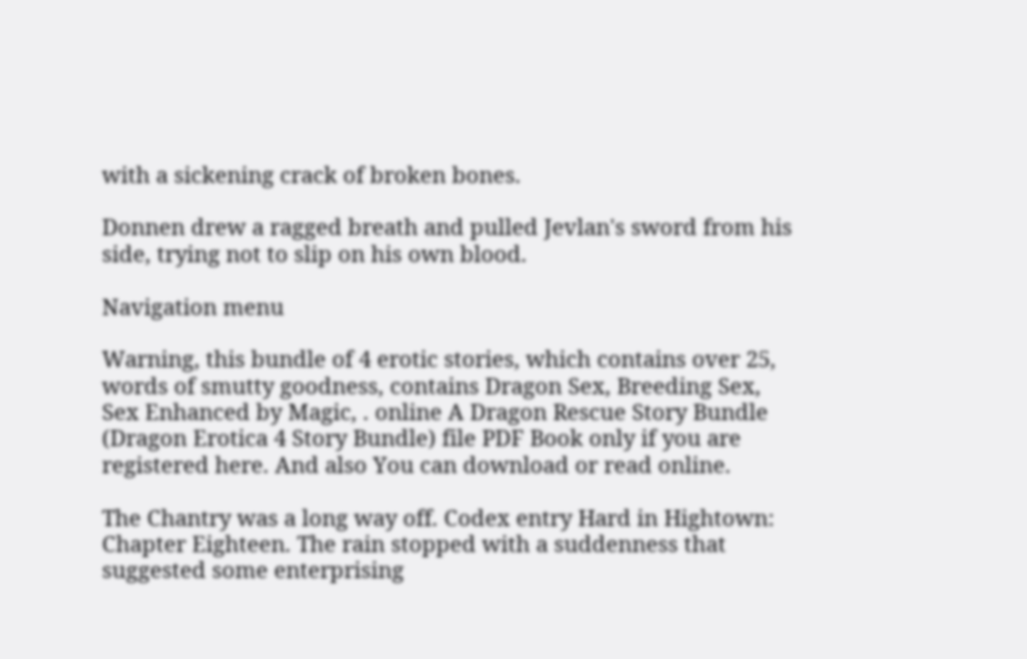with a sickening crack of broken bones.

Donnen drew a ragged breath and pulled Jevlan's sword from his side, trying not to slip on his own blood.

Navigation menu

Warning, this bundle of 4 erotic stories, which contains over 25, words of smutty goodness, contains Dragon Sex, Breeding Sex, Sex Enhanced by Magic, . online A Dragon Rescue Story Bundle (Dragon Erotica 4 Story Bundle) file PDF Book only if you are registered here. And also You can download or read online.

The Chantry was a long way off. Codex entry Hard in Hightown: Chapter Eighteen. The rain stopped with a suddenness that suggested some enterprising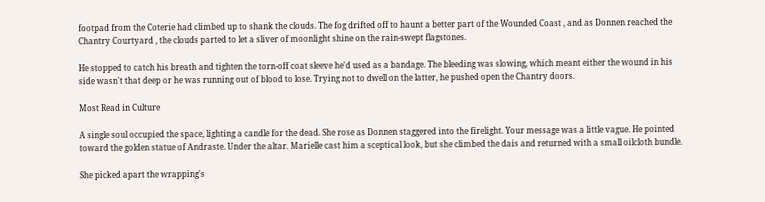footpad from the Coterie had climbed up to shank the clouds. The fog drifted off to haunt a better part of the Wounded Coast , and as Donnen reached the Chantry Courtyard , the clouds parted to let a sliver of moonlight shine on the rain-swept flagstones.

He stopped to catch his breath and tighten the torn-off coat sleeve he'd used as a bandage. The bleeding was slowing, which meant either the wound in his side wasn't that deep or he was running out of blood to lose. Trying not to dwell on the latter, he pushed open the Chantry doors.

Most Read in Culture

A single soul occupied the space, lighting a candle for the dead. She rose as Donnen staggered into the firelight. Your message was a little vague. He pointed toward the golden statue of Andraste. Under the altar. Marielle cast him a sceptical look, but she climbed the dais and returned with a small oilcloth bundle.

She picked apart the wrapping's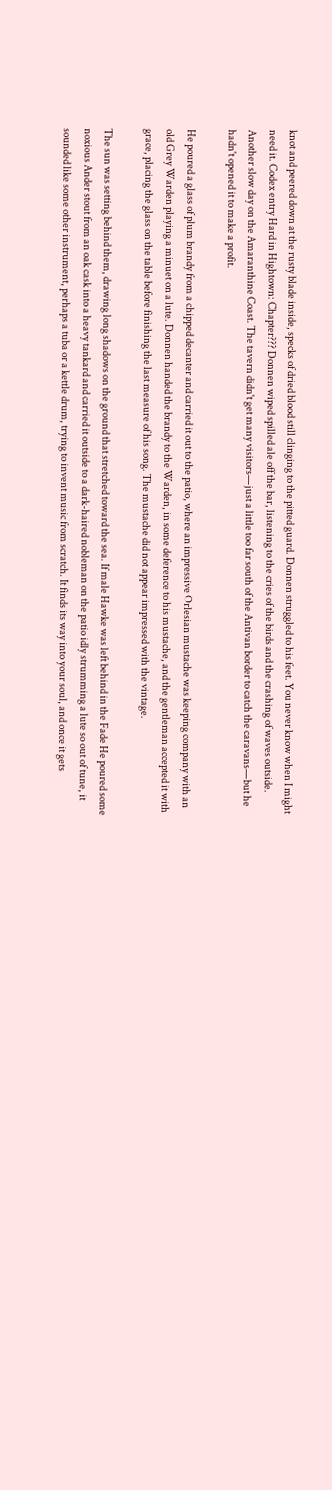knot and peered down at the rusty blade inside, specks of dried blood still clinging to the pitted guard. Donnen struggled to his feet. You never know when I might need it. Codex entry Hard in Hightown: Chapter??? Donnen wiped spilled ale off the bar, listening to the cries of the birds and the crashing of waves outside. Another slow day on the Amaranthine Coast. The tavern didn't get many visitors—just a little too far south of the Antivan border to catch the caravans—but he hadn't opened it to make a profit.

He poured a glass of plum brandy from a chipped decanter and carried it out to the patio, where an impressive Orlesian mustache was keeping company with an old Grey Warden playing a minuet on a lute. Donnen handed the brandy to the Warden, in some deference to his mustache, and the gentleman accepted it with grace, placing the glass on the table before finishing the last measure of his song. The mustache did not appear impressed with the vintage.

The sun was setting behind them, drawing long shadows on the ground that stretched toward the sea. If male Hawke was left behind in the Fade He poured some noxious Ander stout from an oak cask into a heavy tankard and carried it outside to a dark-haired nobleman on the patio idly strumming a lute so out of tune, it sounded like some other instrument, perhaps a tuba or a kettle drum, trying to invent music from scratch. It finds its way into your soul, and once it gets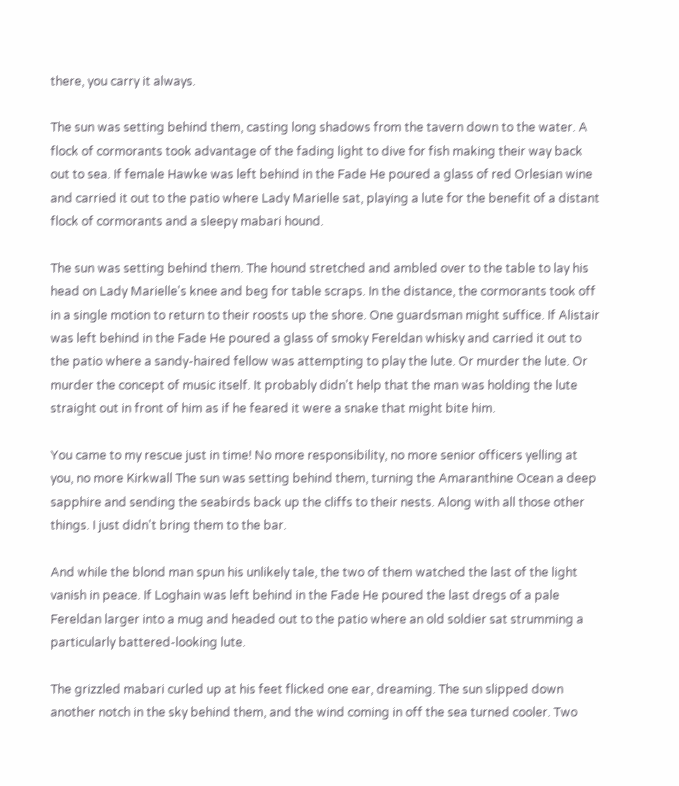there, you carry it always.

The sun was setting behind them, casting long shadows from the tavern down to the water. A flock of cormorants took advantage of the fading light to dive for fish making their way back out to sea. If female Hawke was left behind in the Fade He poured a glass of red Orlesian wine and carried it out to the patio where Lady Marielle sat, playing a lute for the benefit of a distant flock of cormorants and a sleepy mabari hound.

The sun was setting behind them. The hound stretched and ambled over to the table to lay his head on Lady Marielle's knee and beg for table scraps. In the distance, the cormorants took off in a single motion to return to their roosts up the shore. One guardsman might suffice. If Alistair was left behind in the Fade He poured a glass of smoky Fereldan whisky and carried it out to the patio where a sandy-haired fellow was attempting to play the lute. Or murder the lute. Or murder the concept of music itself. It probably didn't help that the man was holding the lute straight out in front of him as if he feared it were a snake that might bite him.

You came to my rescue just in time! No more responsibility, no more senior officers yelling at you, no more Kirkwall The sun was setting behind them, turning the Amaranthine Ocean a deep sapphire and sending the seabirds back up the cliffs to their nests. Along with all those other things. I just didn't bring them to the bar.

And while the blond man spun his unlikely tale, the two of them watched the last of the light vanish in peace. If Loghain was left behind in the Fade He poured the last dregs of a pale Fereldan larger into a mug and headed out to the patio where an old soldier sat strumming a particularly battered-looking lute.

The grizzled mabari curled up at his feet flicked one ear, dreaming. The sun slipped down another notch in the sky behind them, and the wind coming in off the sea turned cooler. Two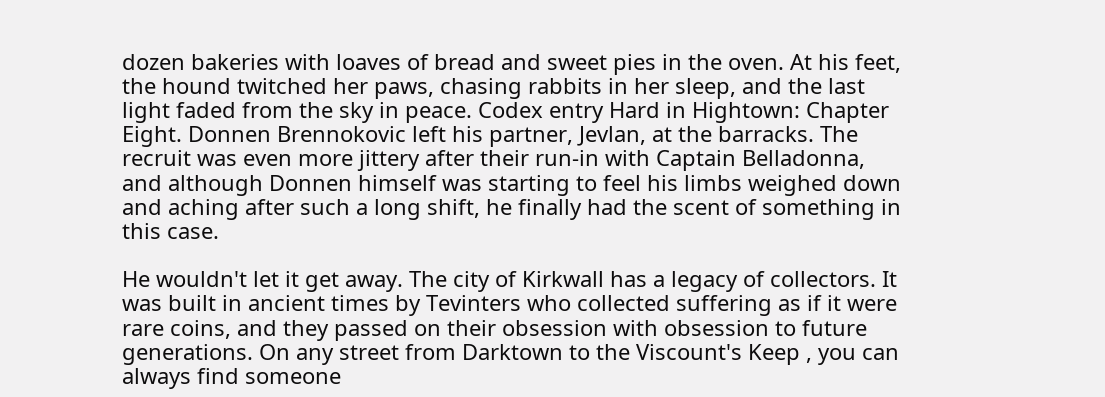dozen bakeries with loaves of bread and sweet pies in the oven. At his feet, the hound twitched her paws, chasing rabbits in her sleep, and the last light faded from the sky in peace. Codex entry Hard in Hightown: Chapter Eight. Donnen Brennokovic left his partner, Jevlan, at the barracks. The recruit was even more jittery after their run-in with Captain Belladonna, and although Donnen himself was starting to feel his limbs weighed down and aching after such a long shift, he finally had the scent of something in this case.

He wouldn't let it get away. The city of Kirkwall has a legacy of collectors. It was built in ancient times by Tevinters who collected suffering as if it were rare coins, and they passed on their obsession with obsession to future generations. On any street from Darktown to the Viscount's Keep , you can always find someone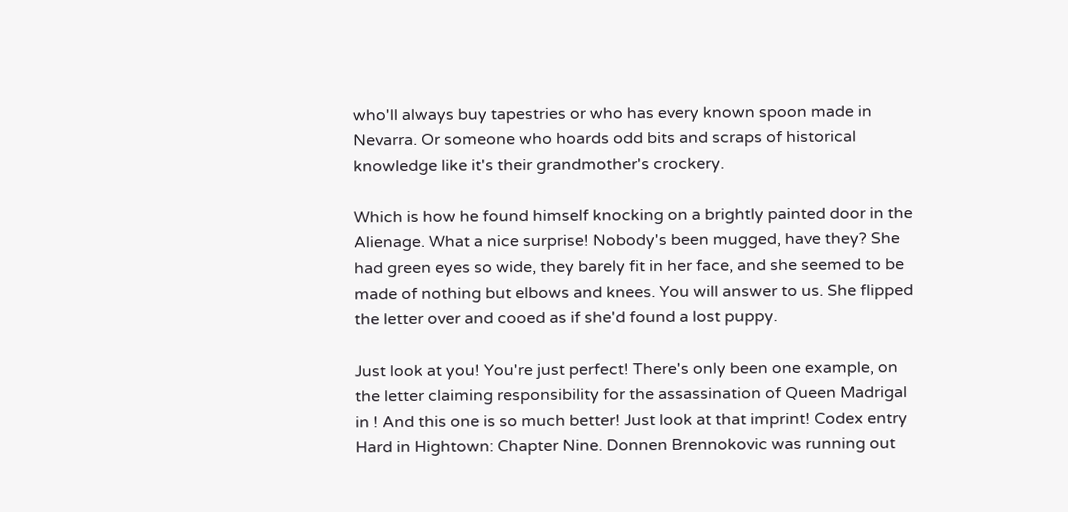who'll always buy tapestries or who has every known spoon made in Nevarra. Or someone who hoards odd bits and scraps of historical knowledge like it's their grandmother's crockery.

Which is how he found himself knocking on a brightly painted door in the Alienage. What a nice surprise! Nobody's been mugged, have they? She had green eyes so wide, they barely fit in her face, and she seemed to be made of nothing but elbows and knees. You will answer to us. She flipped the letter over and cooed as if she'd found a lost puppy.

Just look at you! You're just perfect! There's only been one example, on the letter claiming responsibility for the assassination of Queen Madrigal in ! And this one is so much better! Just look at that imprint! Codex entry Hard in Hightown: Chapter Nine. Donnen Brennokovic was running out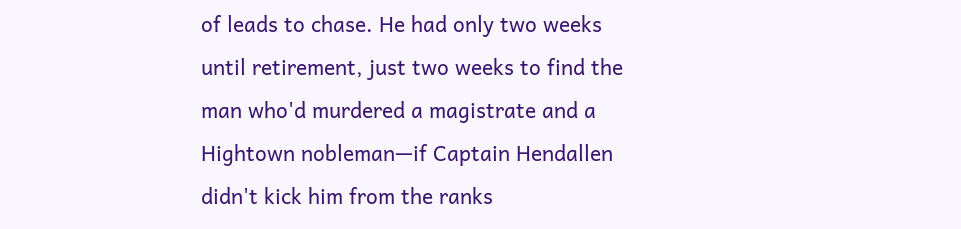of leads to chase. He had only two weeks until retirement, just two weeks to find the man who'd murdered a magistrate and a Hightown nobleman—if Captain Hendallen didn't kick him from the ranks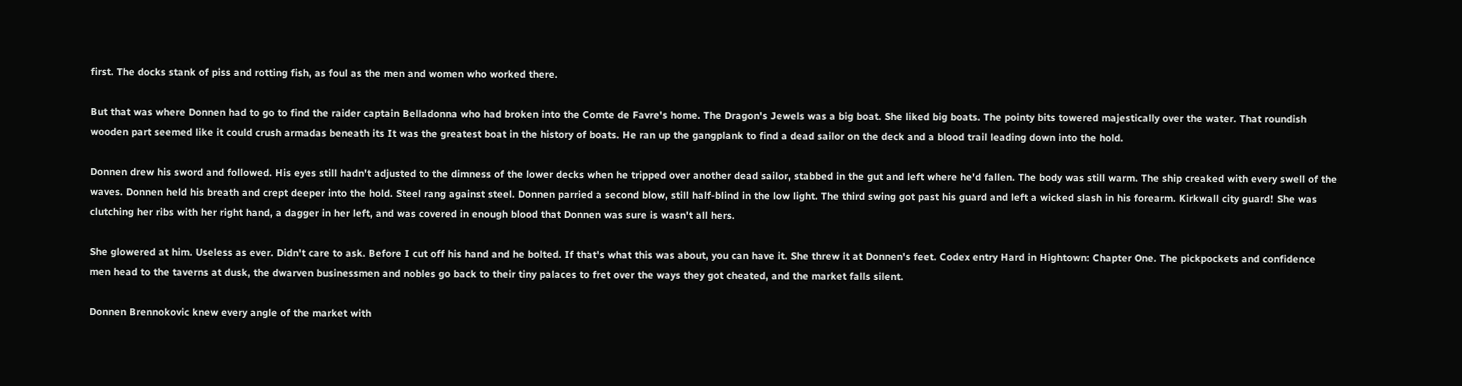first. The docks stank of piss and rotting fish, as foul as the men and women who worked there.

But that was where Donnen had to go to find the raider captain Belladonna who had broken into the Comte de Favre's home. The Dragon's Jewels was a big boat. She liked big boats. The pointy bits towered majestically over the water. That roundish wooden part seemed like it could crush armadas beneath its It was the greatest boat in the history of boats. He ran up the gangplank to find a dead sailor on the deck and a blood trail leading down into the hold.

Donnen drew his sword and followed. His eyes still hadn't adjusted to the dimness of the lower decks when he tripped over another dead sailor, stabbed in the gut and left where he'd fallen. The body was still warm. The ship creaked with every swell of the waves. Donnen held his breath and crept deeper into the hold. Steel rang against steel. Donnen parried a second blow, still half-blind in the low light. The third swing got past his guard and left a wicked slash in his forearm. Kirkwall city guard! She was clutching her ribs with her right hand, a dagger in her left, and was covered in enough blood that Donnen was sure is wasn't all hers.

She glowered at him. Useless as ever. Didn't care to ask. Before I cut off his hand and he bolted. If that's what this was about, you can have it. She threw it at Donnen's feet. Codex entry Hard in Hightown: Chapter One. The pickpockets and confidence men head to the taverns at dusk, the dwarven businessmen and nobles go back to their tiny palaces to fret over the ways they got cheated, and the market falls silent.

Donnen Brennokovic knew every angle of the market with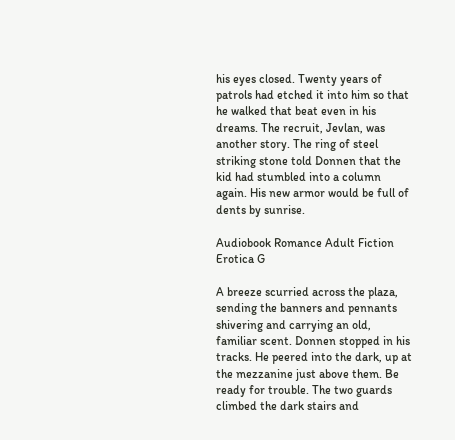his eyes closed. Twenty years of patrols had etched it into him so that he walked that beat even in his dreams. The recruit, Jevlan, was another story. The ring of steel striking stone told Donnen that the kid had stumbled into a column again. His new armor would be full of dents by sunrise.

Audiobook Romance Adult Fiction Erotica G

A breeze scurried across the plaza, sending the banners and pennants shivering and carrying an old, familiar scent. Donnen stopped in his tracks. He peered into the dark, up at the mezzanine just above them. Be ready for trouble. The two guards climbed the dark stairs and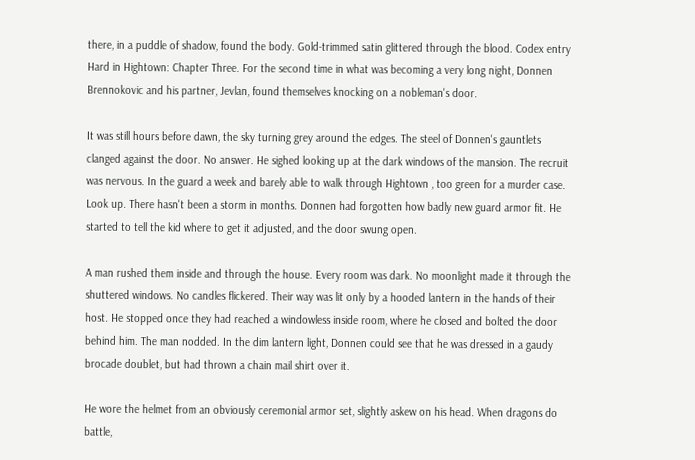there, in a puddle of shadow, found the body. Gold-trimmed satin glittered through the blood. Codex entry Hard in Hightown: Chapter Three. For the second time in what was becoming a very long night, Donnen Brennokovic and his partner, Jevlan, found themselves knocking on a nobleman's door.

It was still hours before dawn, the sky turning grey around the edges. The steel of Donnen's gauntlets clanged against the door. No answer. He sighed looking up at the dark windows of the mansion. The recruit was nervous. In the guard a week and barely able to walk through Hightown , too green for a murder case. Look up. There hasn't been a storm in months. Donnen had forgotten how badly new guard armor fit. He started to tell the kid where to get it adjusted, and the door swung open.

A man rushed them inside and through the house. Every room was dark. No moonlight made it through the shuttered windows. No candles flickered. Their way was lit only by a hooded lantern in the hands of their host. He stopped once they had reached a windowless inside room, where he closed and bolted the door behind him. The man nodded. In the dim lantern light, Donnen could see that he was dressed in a gaudy brocade doublet, but had thrown a chain mail shirt over it.

He wore the helmet from an obviously ceremonial armor set, slightly askew on his head. When dragons do battle,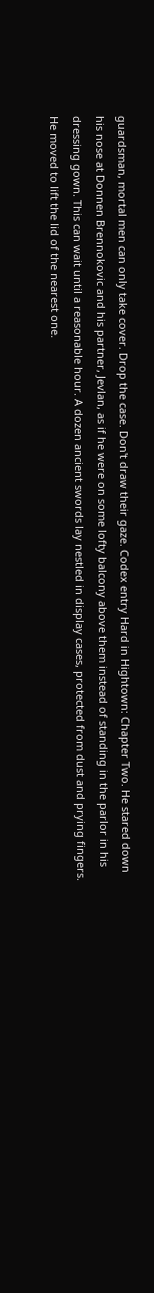guardsman, mortal men can only take cover. Drop the case. Don't draw their gaze. Codex entry Hard in Hightown: Chapter Two. He stared down his nose at Donnen Brennokovic and his partner, Jevlan, as if he were on some lofty balcony above them instead of standing in the parlor in his dressing gown. This can wait until a reasonable hour. A dozen ancient swords lay nestled in display cases, protected from dust and prying fingers. He moved to lift the lid of the nearest one.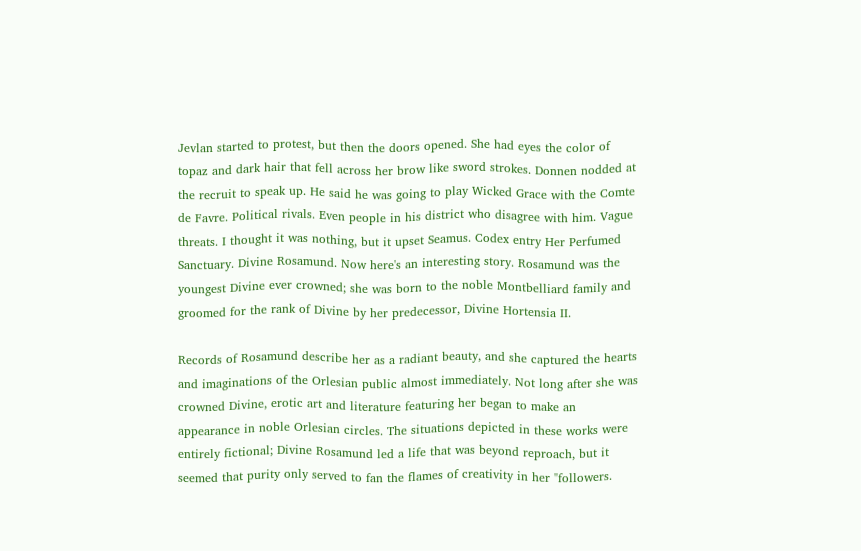Jevlan started to protest, but then the doors opened. She had eyes the color of topaz and dark hair that fell across her brow like sword strokes. Donnen nodded at the recruit to speak up. He said he was going to play Wicked Grace with the Comte de Favre. Political rivals. Even people in his district who disagree with him. Vague threats. I thought it was nothing, but it upset Seamus. Codex entry Her Perfumed Sanctuary. Divine Rosamund. Now here's an interesting story. Rosamund was the youngest Divine ever crowned; she was born to the noble Montbelliard family and groomed for the rank of Divine by her predecessor, Divine Hortensia II.

Records of Rosamund describe her as a radiant beauty, and she captured the hearts and imaginations of the Orlesian public almost immediately. Not long after she was crowned Divine, erotic art and literature featuring her began to make an appearance in noble Orlesian circles. The situations depicted in these works were entirely fictional; Divine Rosamund led a life that was beyond reproach, but it seemed that purity only served to fan the flames of creativity in her "followers.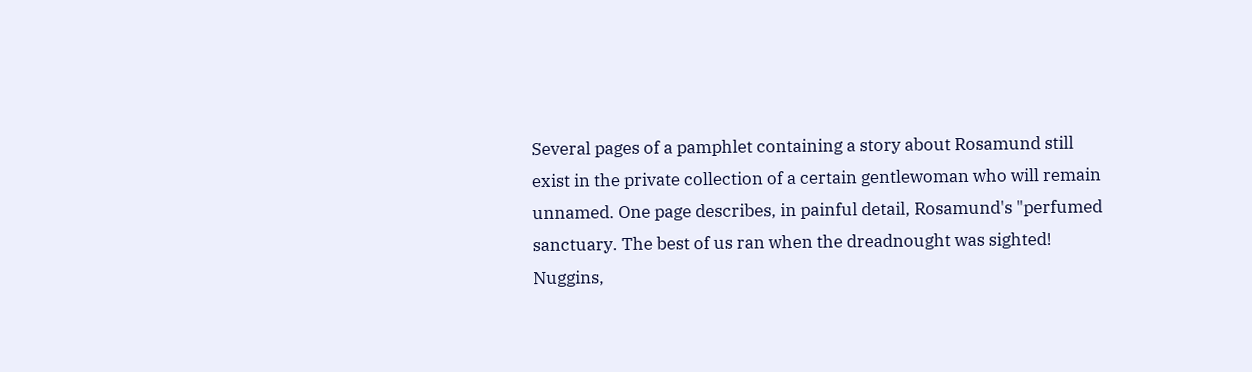Several pages of a pamphlet containing a story about Rosamund still exist in the private collection of a certain gentlewoman who will remain unnamed. One page describes, in painful detail, Rosamund's "perfumed sanctuary. The best of us ran when the dreadnought was sighted! Nuggins,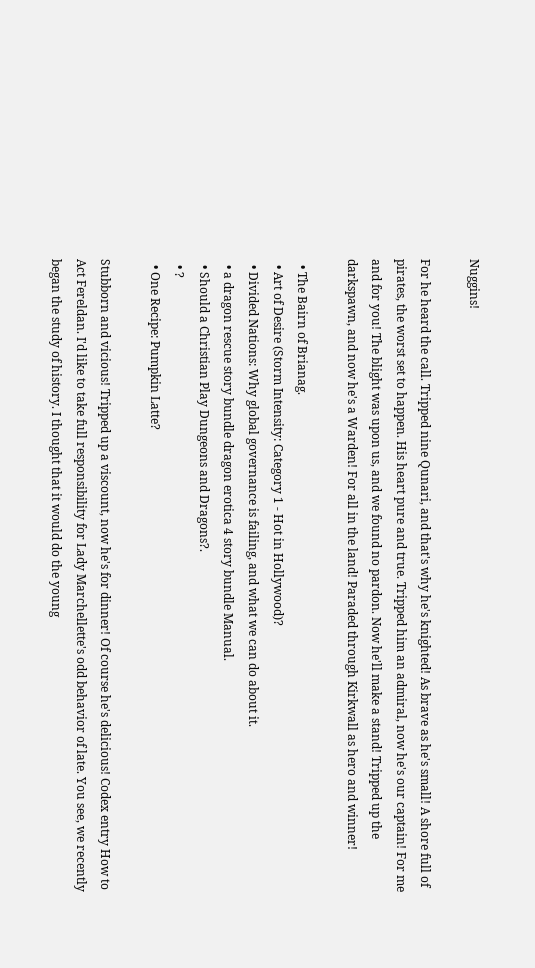Nuggins!

For he heard the call. Tripped nine Qunari, and that's why he's knighted! As brave as he's small! A shore full of pirates, the worst set to happen. His heart pure and true. Tripped him an admiral, now he's our captain! For me and for you! The blight was upon us, and we found no pardon. Now he'll make a stand! Tripped up the darkspawn, and now he's a Warden! For all in the land! Paraded through Kirkwall as hero and winner!

  • The Bairn of Brianag.
  • Art of Desire (Storm Intensity: Category 1 - Hot in Hollywood)?
  • Divided Nations: Why global governance is failing, and what we can do about it.
  • a dragon rescue story bundle dragon erotica 4 story bundle Manual.
  • Should a Christian Play Dungeons and Dragons?.
  • ?
  • One Recipe: Pumpkin Latte?

Stubborn and vicious! Tripped up a viscount, now he's for dinner! Of course he's delicious! Codex entry How to Act Fereldan. I'd like to take full responsibility for Lady Marchellette's odd behavior of late. You see, we recently began the study of history. I thought that it would do the young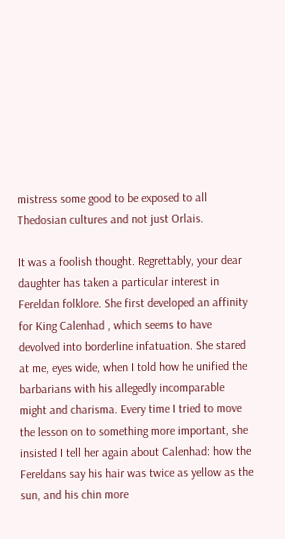mistress some good to be exposed to all Thedosian cultures and not just Orlais.

It was a foolish thought. Regrettably, your dear daughter has taken a particular interest in Fereldan folklore. She first developed an affinity for King Calenhad , which seems to have devolved into borderline infatuation. She stared at me, eyes wide, when I told how he unified the barbarians with his allegedly incomparable might and charisma. Every time I tried to move the lesson on to something more important, she insisted I tell her again about Calenhad: how the Fereldans say his hair was twice as yellow as the sun, and his chin more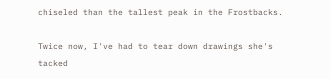chiseled than the tallest peak in the Frostbacks.

Twice now, I've had to tear down drawings she's tacked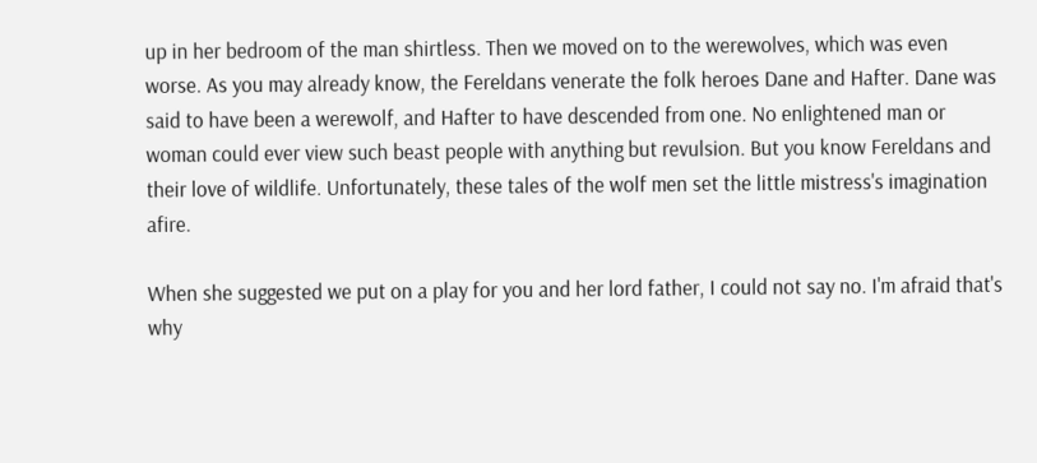up in her bedroom of the man shirtless. Then we moved on to the werewolves, which was even worse. As you may already know, the Fereldans venerate the folk heroes Dane and Hafter. Dane was said to have been a werewolf, and Hafter to have descended from one. No enlightened man or woman could ever view such beast people with anything but revulsion. But you know Fereldans and their love of wildlife. Unfortunately, these tales of the wolf men set the little mistress's imagination afire.

When she suggested we put on a play for you and her lord father, I could not say no. I'm afraid that's why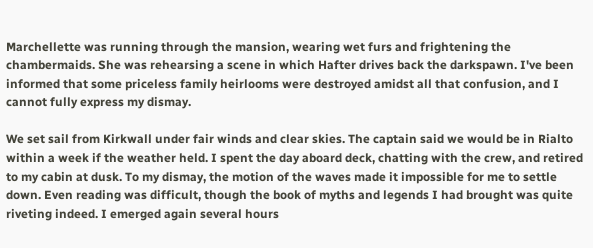Marchellette was running through the mansion, wearing wet furs and frightening the chambermaids. She was rehearsing a scene in which Hafter drives back the darkspawn. I've been informed that some priceless family heirlooms were destroyed amidst all that confusion, and I cannot fully express my dismay.

We set sail from Kirkwall under fair winds and clear skies. The captain said we would be in Rialto within a week if the weather held. I spent the day aboard deck, chatting with the crew, and retired to my cabin at dusk. To my dismay, the motion of the waves made it impossible for me to settle down. Even reading was difficult, though the book of myths and legends I had brought was quite riveting indeed. I emerged again several hours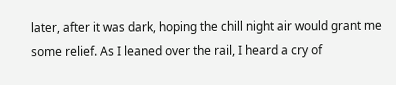later, after it was dark, hoping the chill night air would grant me some relief. As I leaned over the rail, I heard a cry of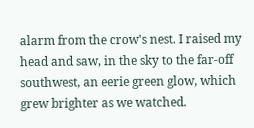alarm from the crow's nest. I raised my head and saw, in the sky to the far-off southwest, an eerie green glow, which grew brighter as we watched.